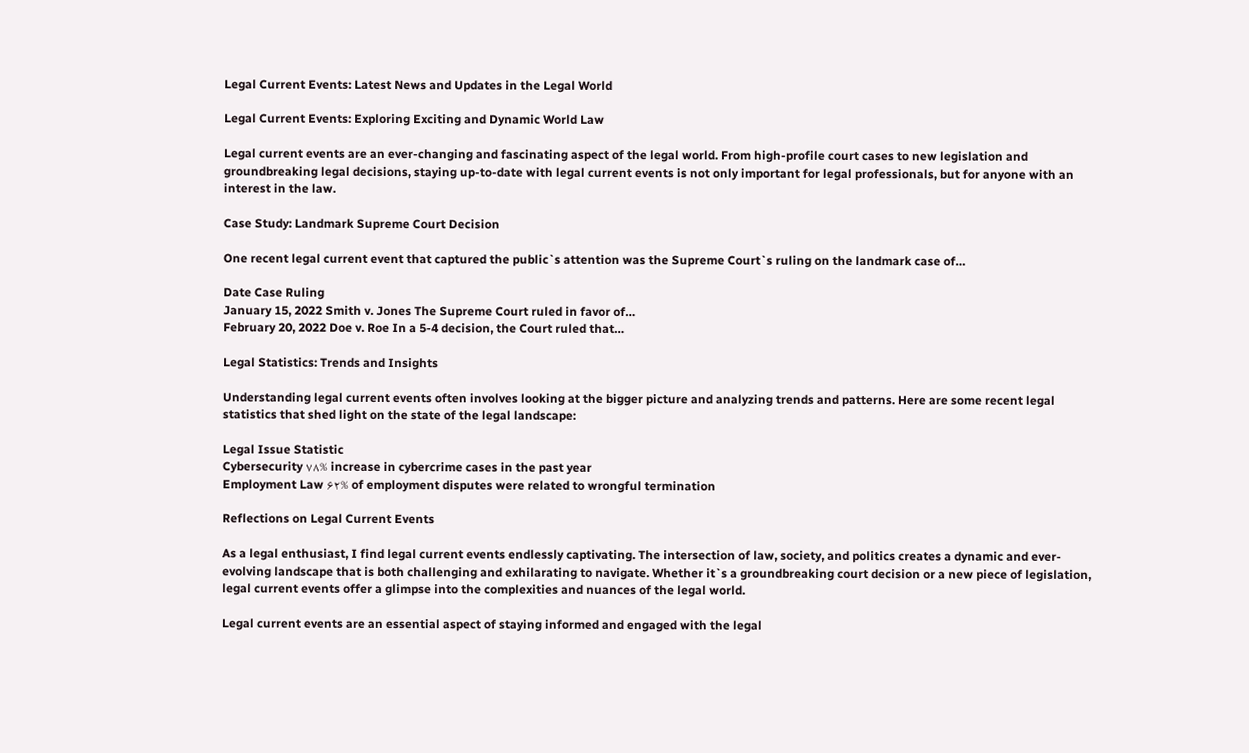Legal Current Events: Latest News and Updates in the Legal World

Legal Current Events: Exploring Exciting and Dynamic World Law

Legal current events are an ever-changing and fascinating aspect of the legal world. From high-profile court cases to new legislation and groundbreaking legal decisions, staying up-to-date with legal current events is not only important for legal professionals, but for anyone with an interest in the law.

Case Study: Landmark Supreme Court Decision

One recent legal current event that captured the public`s attention was the Supreme Court`s ruling on the landmark case of…

Date Case Ruling
January 15, 2022 Smith v. Jones The Supreme Court ruled in favor of…
February 20, 2022 Doe v. Roe In a 5-4 decision, the Court ruled that…

Legal Statistics: Trends and Insights

Understanding legal current events often involves looking at the bigger picture and analyzing trends and patterns. Here are some recent legal statistics that shed light on the state of the legal landscape:

Legal Issue Statistic
Cybersecurity ۷۸% increase in cybercrime cases in the past year
Employment Law ۶۲% of employment disputes were related to wrongful termination

Reflections on Legal Current Events

As a legal enthusiast, I find legal current events endlessly captivating. The intersection of law, society, and politics creates a dynamic and ever-evolving landscape that is both challenging and exhilarating to navigate. Whether it`s a groundbreaking court decision or a new piece of legislation, legal current events offer a glimpse into the complexities and nuances of the legal world.

Legal current events are an essential aspect of staying informed and engaged with the legal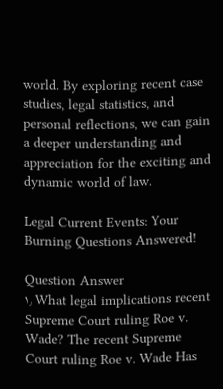world. By exploring recent case studies, legal statistics, and personal reflections, we can gain a deeper understanding and appreciation for the exciting and dynamic world of law.

Legal Current Events: Your Burning Questions Answered!

Question Answer
۱٫ What legal implications recent Supreme Court ruling Roe v. Wade? The recent Supreme Court ruling Roe v. Wade Has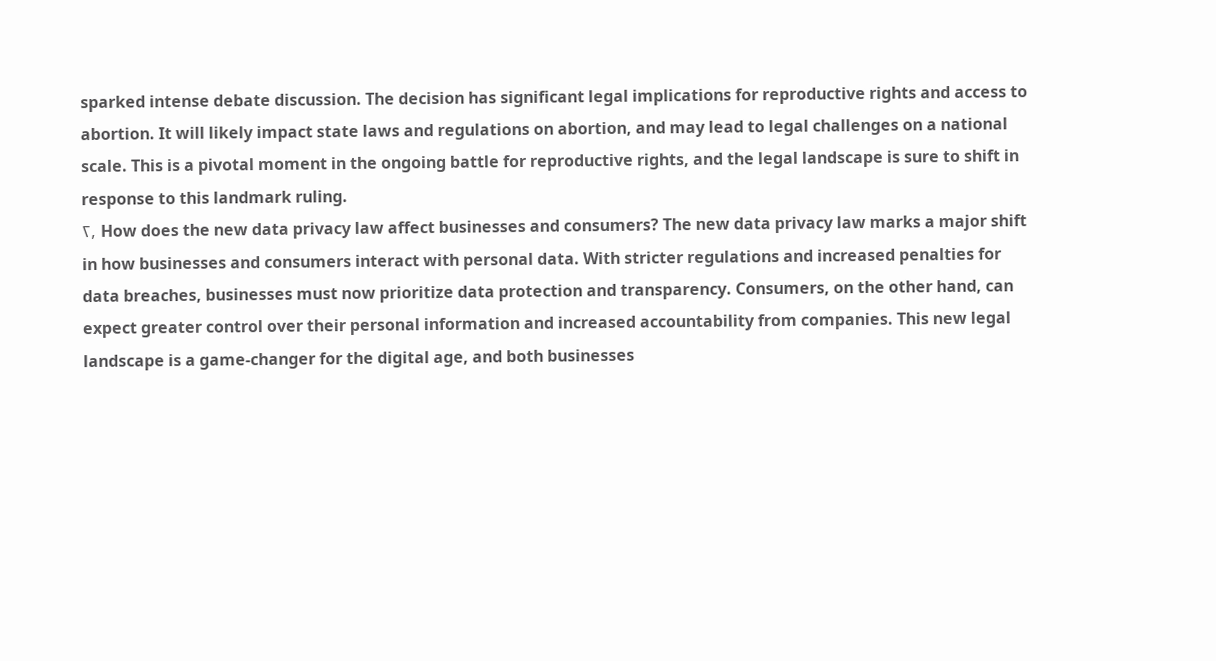sparked intense debate discussion. The decision has significant legal implications for reproductive rights and access to abortion. It will likely impact state laws and regulations on abortion, and may lead to legal challenges on a national scale. This is a pivotal moment in the ongoing battle for reproductive rights, and the legal landscape is sure to shift in response to this landmark ruling.
۲٫ How does the new data privacy law affect businesses and consumers? The new data privacy law marks a major shift in how businesses and consumers interact with personal data. With stricter regulations and increased penalties for data breaches, businesses must now prioritize data protection and transparency. Consumers, on the other hand, can expect greater control over their personal information and increased accountability from companies. This new legal landscape is a game-changer for the digital age, and both businesses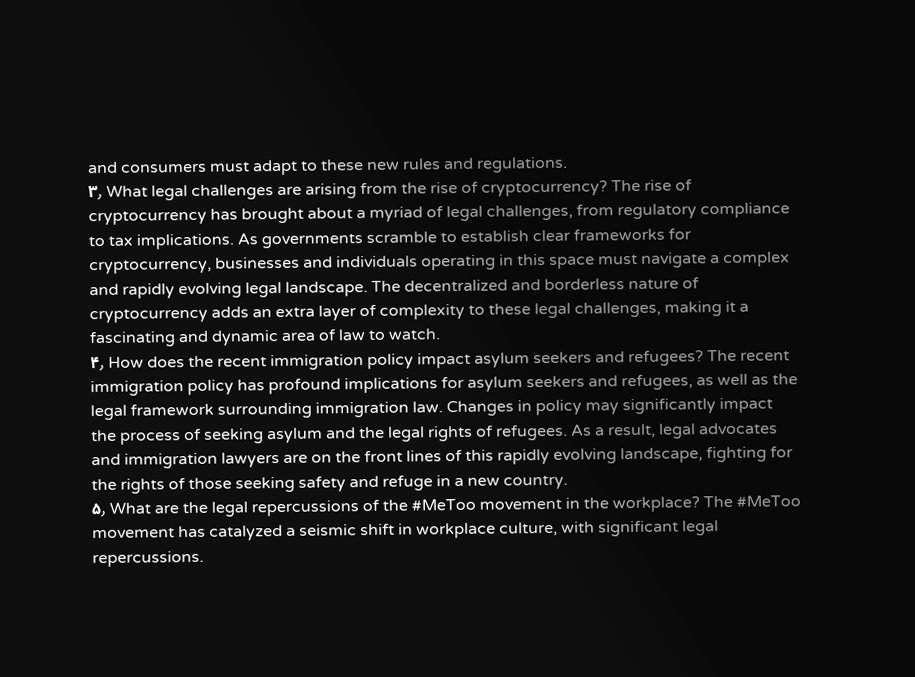and consumers must adapt to these new rules and regulations.
۳٫ What legal challenges are arising from the rise of cryptocurrency? The rise of cryptocurrency has brought about a myriad of legal challenges, from regulatory compliance to tax implications. As governments scramble to establish clear frameworks for cryptocurrency, businesses and individuals operating in this space must navigate a complex and rapidly evolving legal landscape. The decentralized and borderless nature of cryptocurrency adds an extra layer of complexity to these legal challenges, making it a fascinating and dynamic area of law to watch.
۴٫ How does the recent immigration policy impact asylum seekers and refugees? The recent immigration policy has profound implications for asylum seekers and refugees, as well as the legal framework surrounding immigration law. Changes in policy may significantly impact the process of seeking asylum and the legal rights of refugees. As a result, legal advocates and immigration lawyers are on the front lines of this rapidly evolving landscape, fighting for the rights of those seeking safety and refuge in a new country.
۵٫ What are the legal repercussions of the #MeToo movement in the workplace? The #MeToo movement has catalyzed a seismic shift in workplace culture, with significant legal repercussions.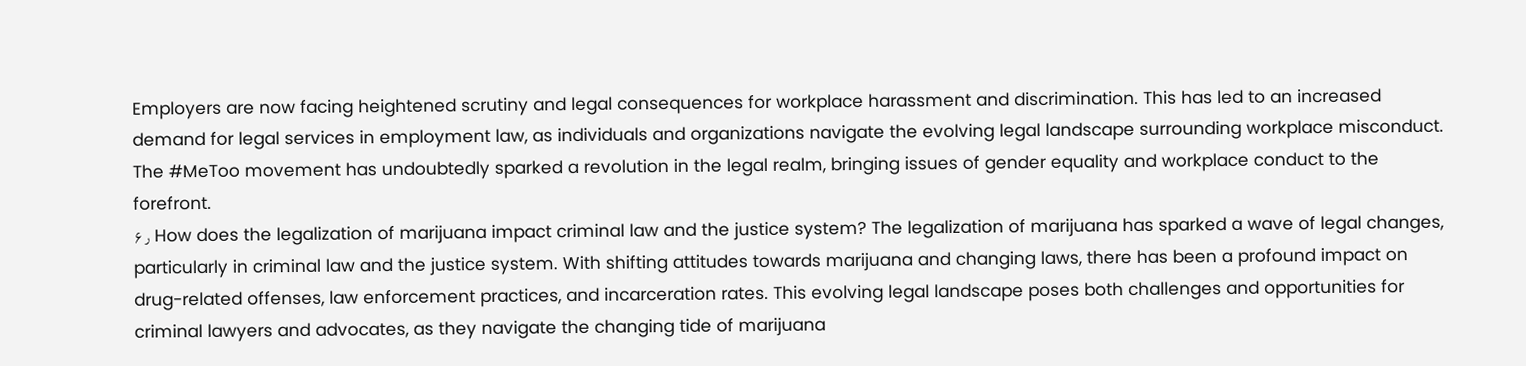Employers are now facing heightened scrutiny and legal consequences for workplace harassment and discrimination. This has led to an increased demand for legal services in employment law, as individuals and organizations navigate the evolving legal landscape surrounding workplace misconduct. The #MeToo movement has undoubtedly sparked a revolution in the legal realm, bringing issues of gender equality and workplace conduct to the forefront.
۶٫ How does the legalization of marijuana impact criminal law and the justice system? The legalization of marijuana has sparked a wave of legal changes, particularly in criminal law and the justice system. With shifting attitudes towards marijuana and changing laws, there has been a profound impact on drug-related offenses, law enforcement practices, and incarceration rates. This evolving legal landscape poses both challenges and opportunities for criminal lawyers and advocates, as they navigate the changing tide of marijuana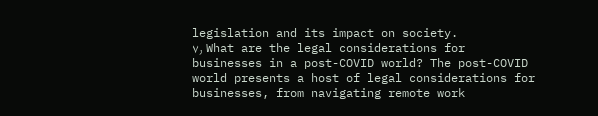legislation and its impact on society.
۷٫ What are the legal considerations for businesses in a post-COVID world? The post-COVID world presents a host of legal considerations for businesses, from navigating remote work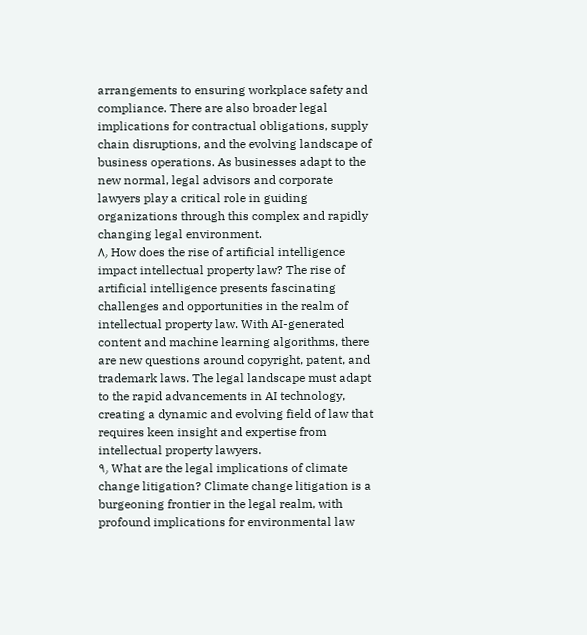arrangements to ensuring workplace safety and compliance. There are also broader legal implications for contractual obligations, supply chain disruptions, and the evolving landscape of business operations. As businesses adapt to the new normal, legal advisors and corporate lawyers play a critical role in guiding organizations through this complex and rapidly changing legal environment.
۸٫ How does the rise of artificial intelligence impact intellectual property law? The rise of artificial intelligence presents fascinating challenges and opportunities in the realm of intellectual property law. With AI-generated content and machine learning algorithms, there are new questions around copyright, patent, and trademark laws. The legal landscape must adapt to the rapid advancements in AI technology, creating a dynamic and evolving field of law that requires keen insight and expertise from intellectual property lawyers.
۹٫ What are the legal implications of climate change litigation? Climate change litigation is a burgeoning frontier in the legal realm, with profound implications for environmental law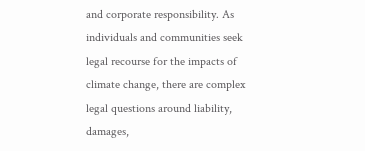and corporate responsibility. As individuals and communities seek legal recourse for the impacts of climate change, there are complex legal questions around liability, damages,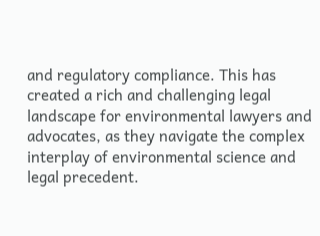and regulatory compliance. This has created a rich and challenging legal landscape for environmental lawyers and advocates, as they navigate the complex interplay of environmental science and legal precedent.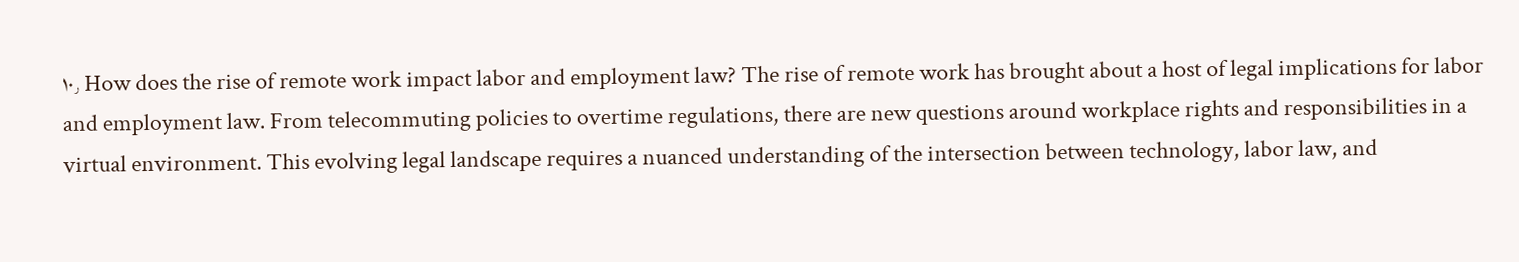۱۰٫ How does the rise of remote work impact labor and employment law? The rise of remote work has brought about a host of legal implications for labor and employment law. From telecommuting policies to overtime regulations, there are new questions around workplace rights and responsibilities in a virtual environment. This evolving legal landscape requires a nuanced understanding of the intersection between technology, labor law, and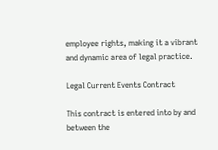employee rights, making it a vibrant and dynamic area of legal practice.

Legal Current Events Contract

This contract is entered into by and between the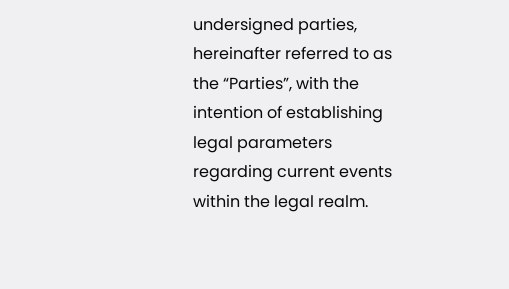undersigned parties, hereinafter referred to as the “Parties”, with the intention of establishing legal parameters regarding current events within the legal realm.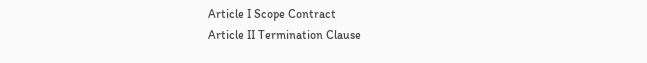Article I Scope Contract
Article II Termination Clause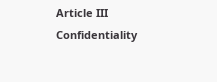Article III Confidentiality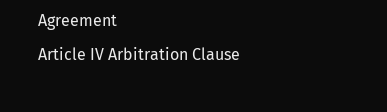Agreement
Article IV Arbitration Clause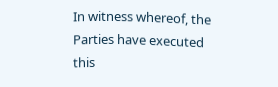In witness whereof, the Parties have executed this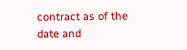contract as of the date and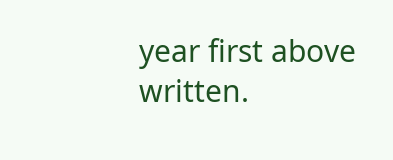year first above written.